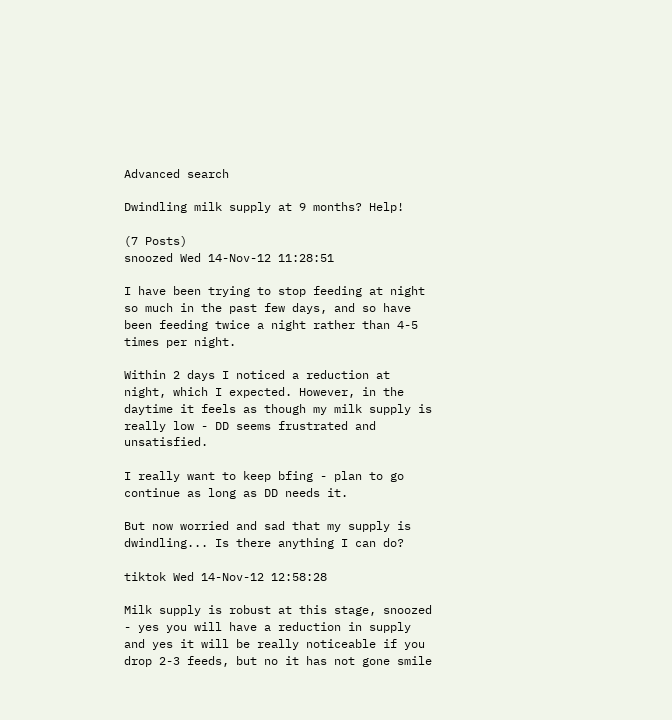Advanced search

Dwindling milk supply at 9 months? Help!

(7 Posts)
snoozed Wed 14-Nov-12 11:28:51

I have been trying to stop feeding at night so much in the past few days, and so have been feeding twice a night rather than 4-5 times per night.

Within 2 days I noticed a reduction at night, which I expected. However, in the daytime it feels as though my milk supply is really low - DD seems frustrated and unsatisfied.

I really want to keep bfing - plan to go continue as long as DD needs it.

But now worried and sad that my supply is dwindling... Is there anything I can do?

tiktok Wed 14-Nov-12 12:58:28

Milk supply is robust at this stage, snoozed - yes you will have a reduction in supply and yes it will be really noticeable if you drop 2-3 feeds, but no it has not gone smile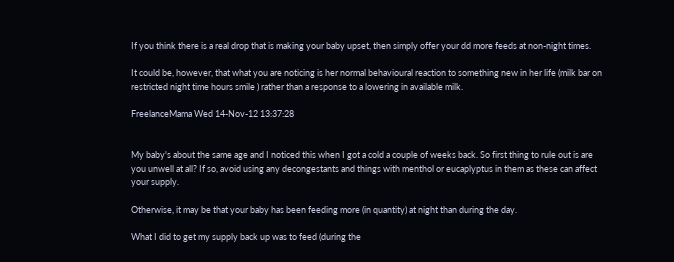If you think there is a real drop that is making your baby upset, then simply offer your dd more feeds at non-night times.

It could be, however, that what you are noticing is her normal behavioural reaction to something new in her life (milk bar on restricted night time hours smile ) rather than a response to a lowering in available milk.

FreelanceMama Wed 14-Nov-12 13:37:28


My baby's about the same age and I noticed this when I got a cold a couple of weeks back. So first thing to rule out is are you unwell at all? If so, avoid using any decongestants and things with menthol or eucaplyptus in them as these can affect your supply.

Otherwise, it may be that your baby has been feeding more (in quantity) at night than during the day.

What I did to get my supply back up was to feed (during the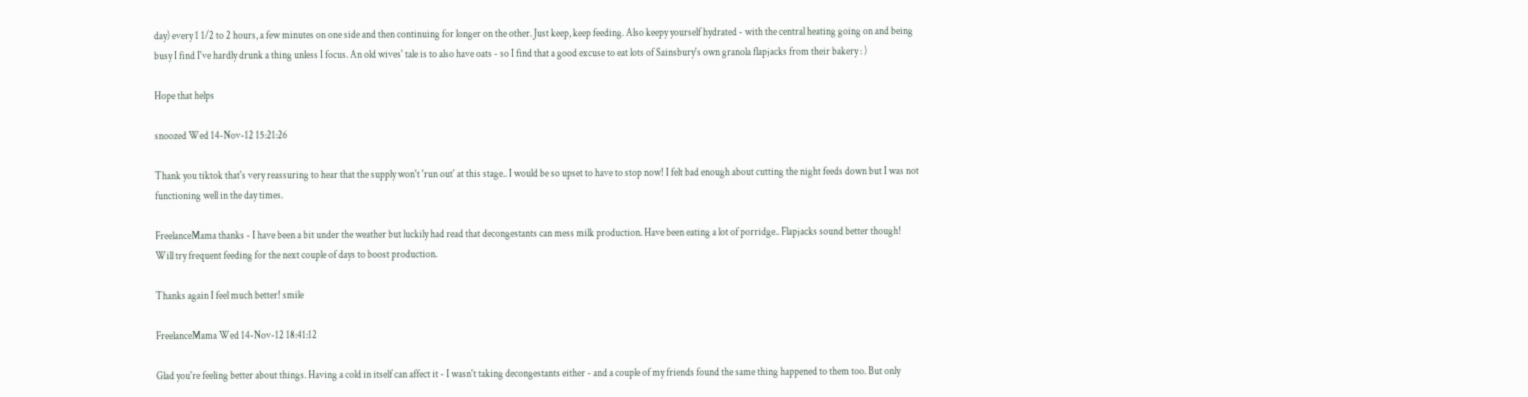day) every 1 1/2 to 2 hours, a few minutes on one side and then continuing for longer on the other. Just keep, keep feeding. Also keepy yourself hydrated - with the central heating going on and being busy I find I've hardly drunk a thing unless I focus. An old wives' tale is to also have oats - so I find that a good excuse to eat lots of Sainsbury's own granola flapjacks from their bakery : )

Hope that helps

snoozed Wed 14-Nov-12 15:21:26

Thank you tiktok that's very reassuring to hear that the supply won't 'run out' at this stage.. I would be so upset to have to stop now! I felt bad enough about cutting the night feeds down but I was not functioning well in the day times.

FreelanceMama thanks - I have been a bit under the weather but luckily had read that decongestants can mess milk production. Have been eating a lot of porridge.. Flapjacks sound better though!
Will try frequent feeding for the next couple of days to boost production.

Thanks again I feel much better! smile

FreelanceMama Wed 14-Nov-12 18:41:12

Glad you're feeling better about things. Having a cold in itself can affect it - I wasn't taking decongestants either - and a couple of my friends found the same thing happened to them too. But only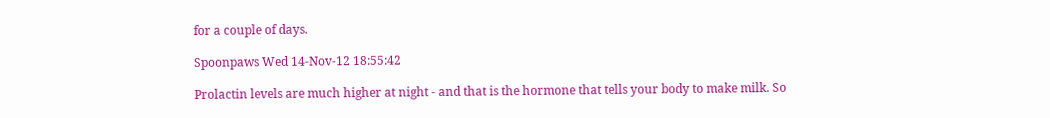for a couple of days.

Spoonpaws Wed 14-Nov-12 18:55:42

Prolactin levels are much higher at night - and that is the hormone that tells your body to make milk. So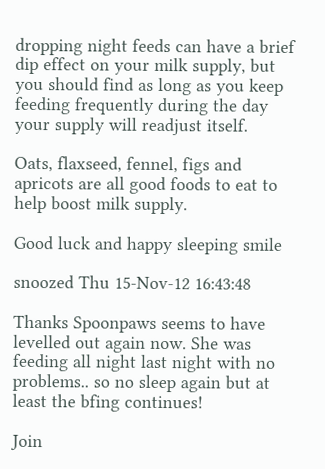dropping night feeds can have a brief dip effect on your milk supply, but you should find as long as you keep feeding frequently during the day your supply will readjust itself.

Oats, flaxseed, fennel, figs and apricots are all good foods to eat to help boost milk supply.

Good luck and happy sleeping smile

snoozed Thu 15-Nov-12 16:43:48

Thanks Spoonpaws seems to have levelled out again now. She was feeding all night last night with no problems.. so no sleep again but at least the bfing continues!

Join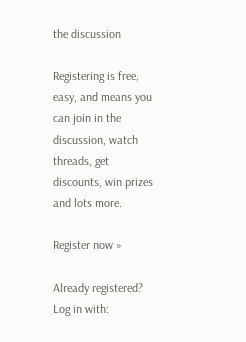the discussion

Registering is free, easy, and means you can join in the discussion, watch threads, get discounts, win prizes and lots more.

Register now »

Already registered? Log in with: